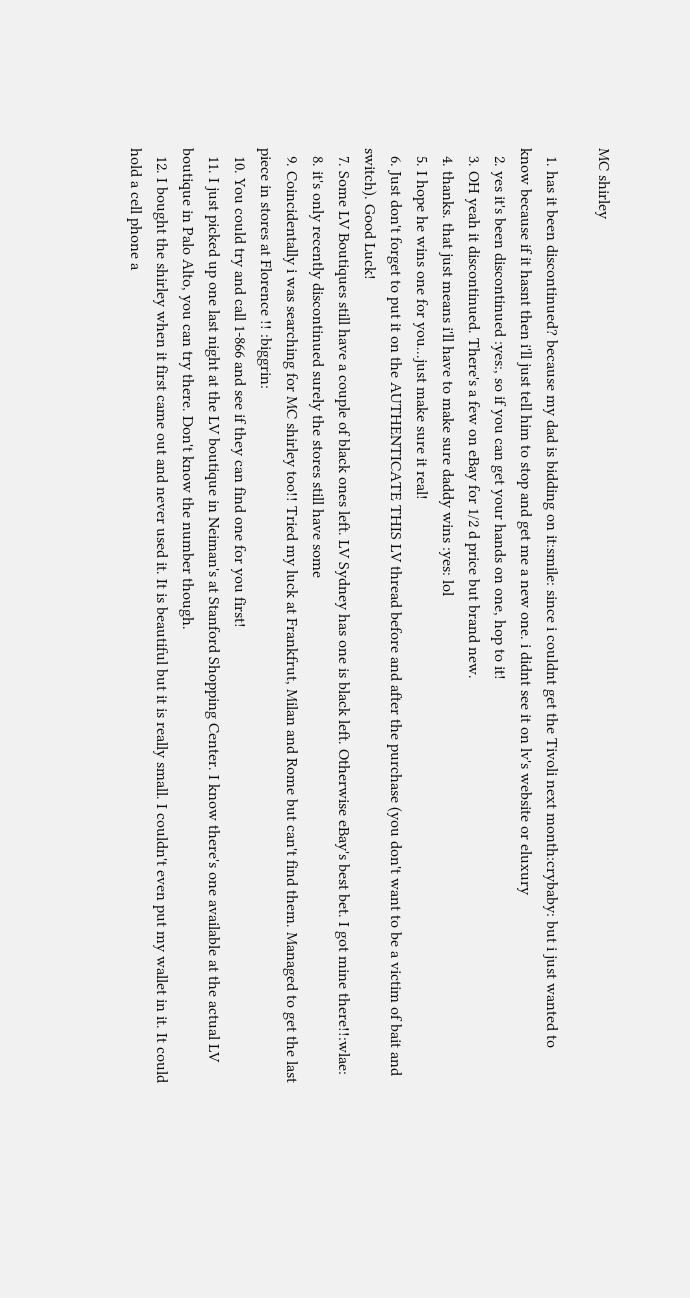MC shirley

  1. has it been discontinued? because my dad is bidding on it:smile: since i couldnt get the Tivoli next month:crybaby: but i just wanted to know because if it hasnt then i'll just tell him to stop and get me a new one. i didnt see it on lv's website or eluxury
  2. yes it's been discontinued :yes:, so if you can get your hands on one, hop to it!
  3. OH yeah it discontinued. There's a few on eBay for 1/2 d price but brand new.
  4. thanks. that just means i'll have to make sure daddy wins :yes: lol
  5. I hope he wins one for you...just make sure it real!
  6. Just don't forget to put it on the AUTHENTICATE THIS LV thread before and after the purchase (you don't want to be a victim of bait and switch). Good Luck!
  7. Some LV Boutiques still have a couple of black ones left. LV Sydney has one is black left. Otherwise eBay's best bet. I got mine there!!:wlae:
  8. it's only recently discontinued surely the stores still have some
  9. Coincidentally i was searching for MC shirley too!! Tried my luck at Frankfrut, Milan and Rome but can't find them. Managed to get the last piece in stores at Florence !! :biggrin:
  10. You could try and call 1-866 and see if they can find one for you first!
  11. I just picked up one last night at the LV boutique in Neiman's at Stanford Shopping Center. I know there's one available at the actual LV boutique in Palo Alto, you can try there. Don't know the number though.
  12. I bought the shirley when it first came out and never used it. It is beautiful but it is really small. I couldn't even put my wallet in it. It could hold a cell phone a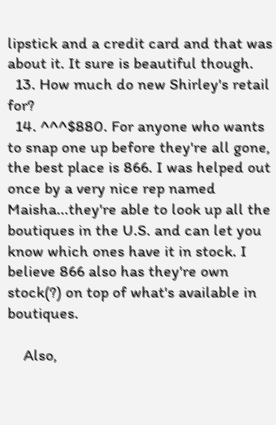lipstick and a credit card and that was about it. It sure is beautiful though.
  13. How much do new Shirley's retail for?
  14. ^^^$880. For anyone who wants to snap one up before they're all gone, the best place is 866. I was helped out once by a very nice rep named Maisha...they're able to look up all the boutiques in the U.S. and can let you know which ones have it in stock. I believe 866 also has they're own stock(?) on top of what's available in boutiques.

    Also,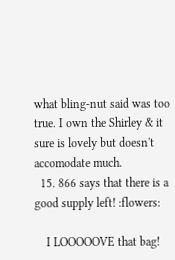what bling-nut said was too true. I own the Shirley & it sure is lovely but doesn't accomodate much.
  15. 866 says that there is a good supply left! :flowers:

    I LOOOOOVE that bag!